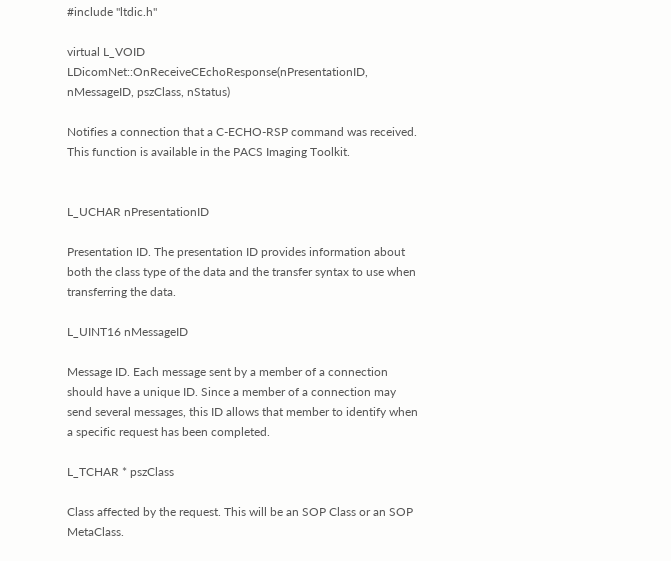#include "ltdic.h"

virtual L_VOID LDicomNet::OnReceiveCEchoResponse(nPresentationID, nMessageID, pszClass, nStatus)

Notifies a connection that a C-ECHO-RSP command was received. This function is available in the PACS Imaging Toolkit.


L_UCHAR nPresentationID

Presentation ID. The presentation ID provides information about both the class type of the data and the transfer syntax to use when transferring the data.

L_UINT16 nMessageID

Message ID. Each message sent by a member of a connection should have a unique ID. Since a member of a connection may send several messages, this ID allows that member to identify when a specific request has been completed.

L_TCHAR * pszClass

Class affected by the request. This will be an SOP Class or an SOP MetaClass.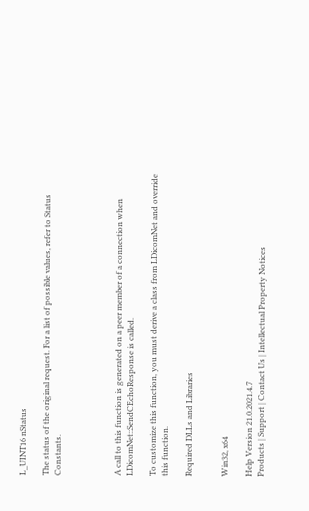L_UINT16 nStatus

The status of the original request. For a list of possible values, refer to Status Constants.




A call to this function is generated on a peer member of a connection when LDicomNet::SendCEchoResponse is called.

To customize this function, you must derive a class from LDicomNet and override this function.

Required DLLs and Libraries


Win32, x64

Help Version 21.0.2021.4.7
Products | Support | Contact Us | Intellectual Property Notices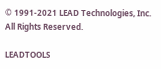© 1991-2021 LEAD Technologies, Inc. All Rights Reserved.

LEADTOOLS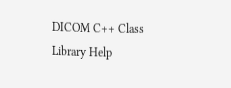DICOM C++ Class Library Help